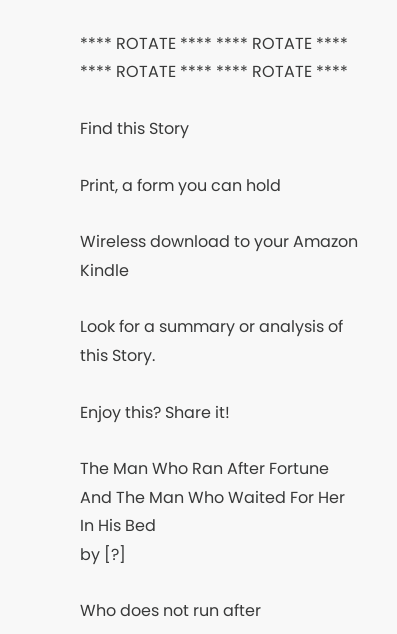**** ROTATE **** **** ROTATE **** **** ROTATE **** **** ROTATE ****

Find this Story

Print, a form you can hold

Wireless download to your Amazon Kindle

Look for a summary or analysis of this Story.

Enjoy this? Share it!

The Man Who Ran After Fortune And The Man Who Waited For Her In His Bed
by [?]

Who does not run after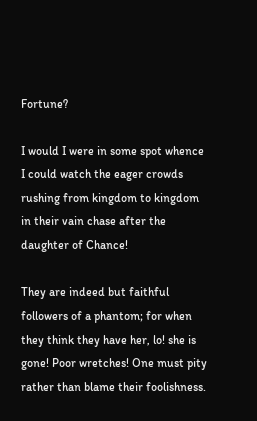Fortune?

I would I were in some spot whence I could watch the eager crowds rushing from kingdom to kingdom in their vain chase after the daughter of Chance!

They are indeed but faithful followers of a phantom; for when they think they have her, lo! she is gone! Poor wretches! One must pity rather than blame their foolishness.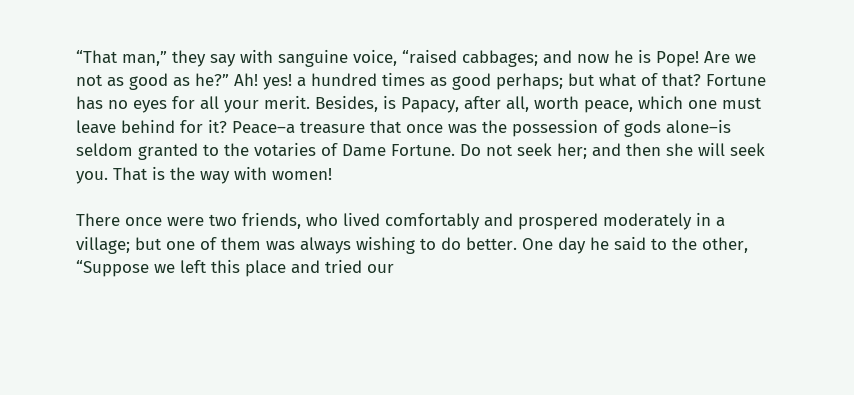“That man,” they say with sanguine voice, “raised cabbages; and now he is Pope! Are we not as good as he?” Ah! yes! a hundred times as good perhaps; but what of that? Fortune has no eyes for all your merit. Besides, is Papacy, after all, worth peace, which one must leave behind for it? Peace–a treasure that once was the possession of gods alone–is seldom granted to the votaries of Dame Fortune. Do not seek her; and then she will seek you. That is the way with women!

There once were two friends, who lived comfortably and prospered moderately in a village; but one of them was always wishing to do better. One day he said to the other, “Suppose we left this place and tried our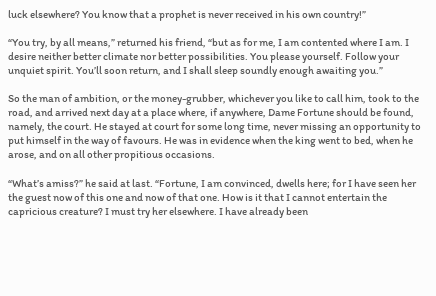luck elsewhere? You know that a prophet is never received in his own country!”

“You try, by all means,” returned his friend, “but as for me, I am contented where I am. I desire neither better climate nor better possibilities. You please yourself. Follow your unquiet spirit. You’ll soon return, and I shall sleep soundly enough awaiting you.”

So the man of ambition, or the money-grubber, whichever you like to call him, took to the road, and arrived next day at a place where, if anywhere, Dame Fortune should be found, namely, the court. He stayed at court for some long time, never missing an opportunity to put himself in the way of favours. He was in evidence when the king went to bed, when he arose, and on all other propitious occasions.

“What’s amiss?” he said at last. “Fortune, I am convinced, dwells here; for I have seen her the guest now of this one and now of that one. How is it that I cannot entertain the capricious creature? I must try her elsewhere. I have already been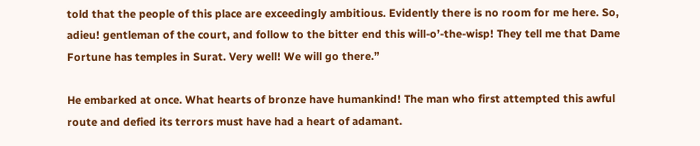told that the people of this place are exceedingly ambitious. Evidently there is no room for me here. So, adieu! gentleman of the court, and follow to the bitter end this will-o’-the-wisp! They tell me that Dame Fortune has temples in Surat. Very well! We will go there.”

He embarked at once. What hearts of bronze have humankind! The man who first attempted this awful route and defied its terrors must have had a heart of adamant.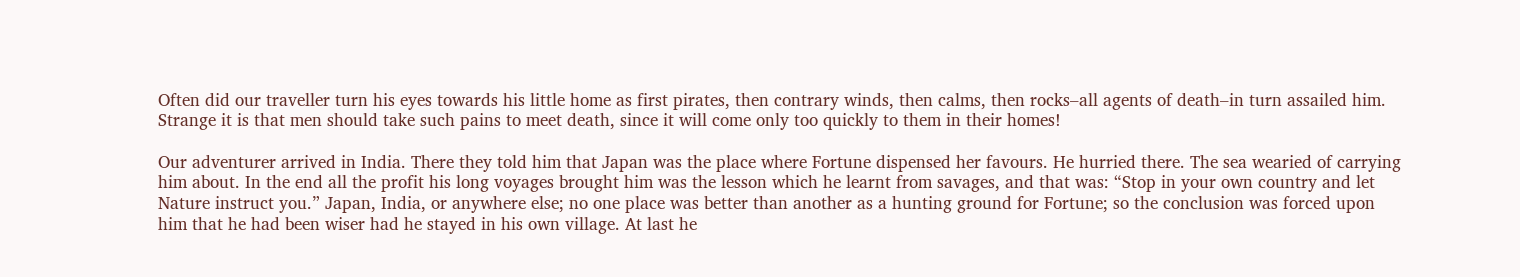Often did our traveller turn his eyes towards his little home as first pirates, then contrary winds, then calms, then rocks–all agents of death–in turn assailed him. Strange it is that men should take such pains to meet death, since it will come only too quickly to them in their homes!

Our adventurer arrived in India. There they told him that Japan was the place where Fortune dispensed her favours. He hurried there. The sea wearied of carrying him about. In the end all the profit his long voyages brought him was the lesson which he learnt from savages, and that was: “Stop in your own country and let Nature instruct you.” Japan, India, or anywhere else; no one place was better than another as a hunting ground for Fortune; so the conclusion was forced upon him that he had been wiser had he stayed in his own village. At last he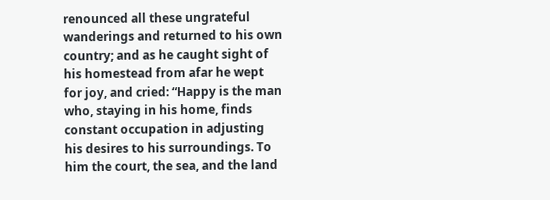renounced all these ungrateful wanderings and returned to his own country; and as he caught sight of his homestead from afar he wept for joy, and cried: “Happy is the man who, staying in his home, finds constant occupation in adjusting his desires to his surroundings. To him the court, the sea, and the land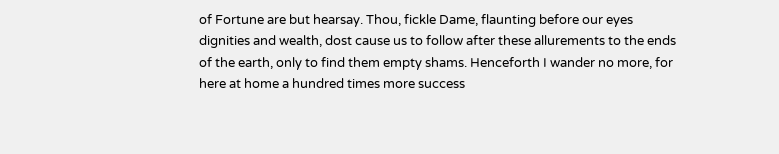of Fortune are but hearsay. Thou, fickle Dame, flaunting before our eyes dignities and wealth, dost cause us to follow after these allurements to the ends of the earth, only to find them empty shams. Henceforth I wander no more, for here at home a hundred times more success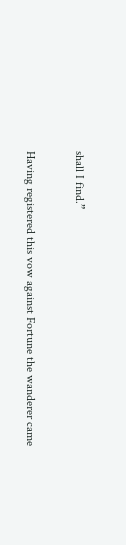shall I find.”

Having registered this vow against Fortune the wanderer came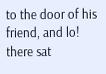to the door of his friend, and lo! there sat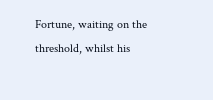Fortune, waiting on the threshold, whilst his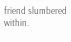friend slumbered within.